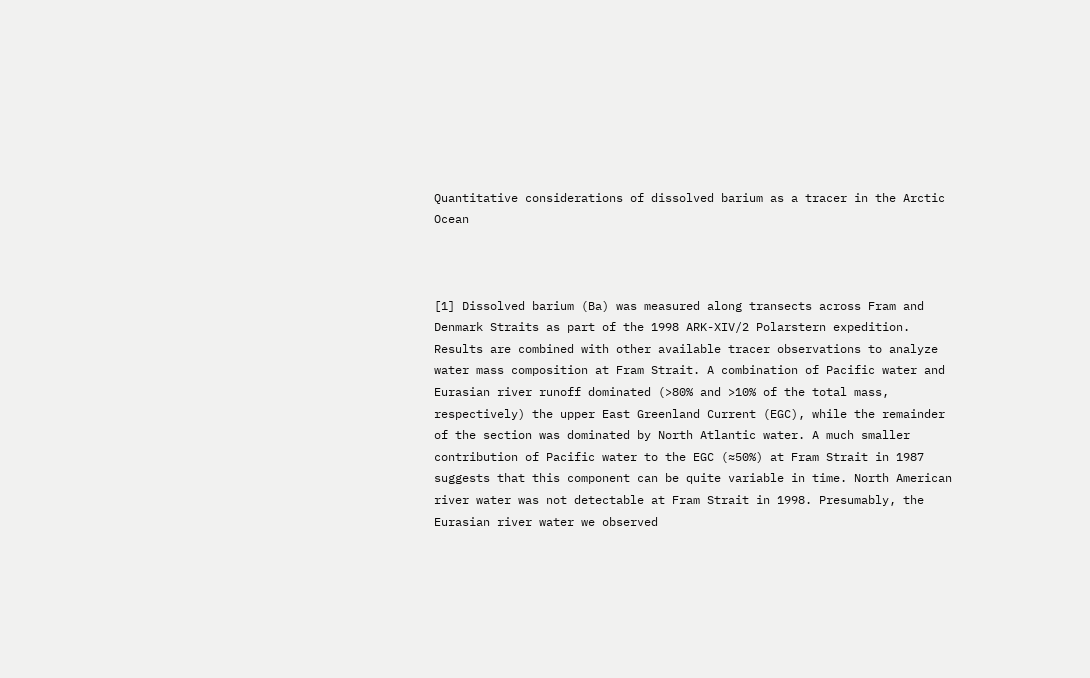Quantitative considerations of dissolved barium as a tracer in the Arctic Ocean



[1] Dissolved barium (Ba) was measured along transects across Fram and Denmark Straits as part of the 1998 ARK-XIV/2 Polarstern expedition. Results are combined with other available tracer observations to analyze water mass composition at Fram Strait. A combination of Pacific water and Eurasian river runoff dominated (>80% and >10% of the total mass, respectively) the upper East Greenland Current (EGC), while the remainder of the section was dominated by North Atlantic water. A much smaller contribution of Pacific water to the EGC (≈50%) at Fram Strait in 1987 suggests that this component can be quite variable in time. North American river water was not detectable at Fram Strait in 1998. Presumably, the Eurasian river water we observed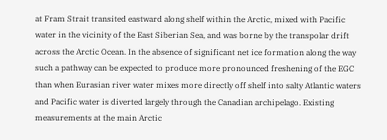at Fram Strait transited eastward along shelf within the Arctic, mixed with Pacific water in the vicinity of the East Siberian Sea, and was borne by the transpolar drift across the Arctic Ocean. In the absence of significant net ice formation along the way such a pathway can be expected to produce more pronounced freshening of the EGC than when Eurasian river water mixes more directly off shelf into salty Atlantic waters and Pacific water is diverted largely through the Canadian archipelago. Existing measurements at the main Arctic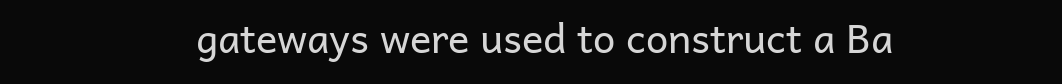gateways were used to construct a Ba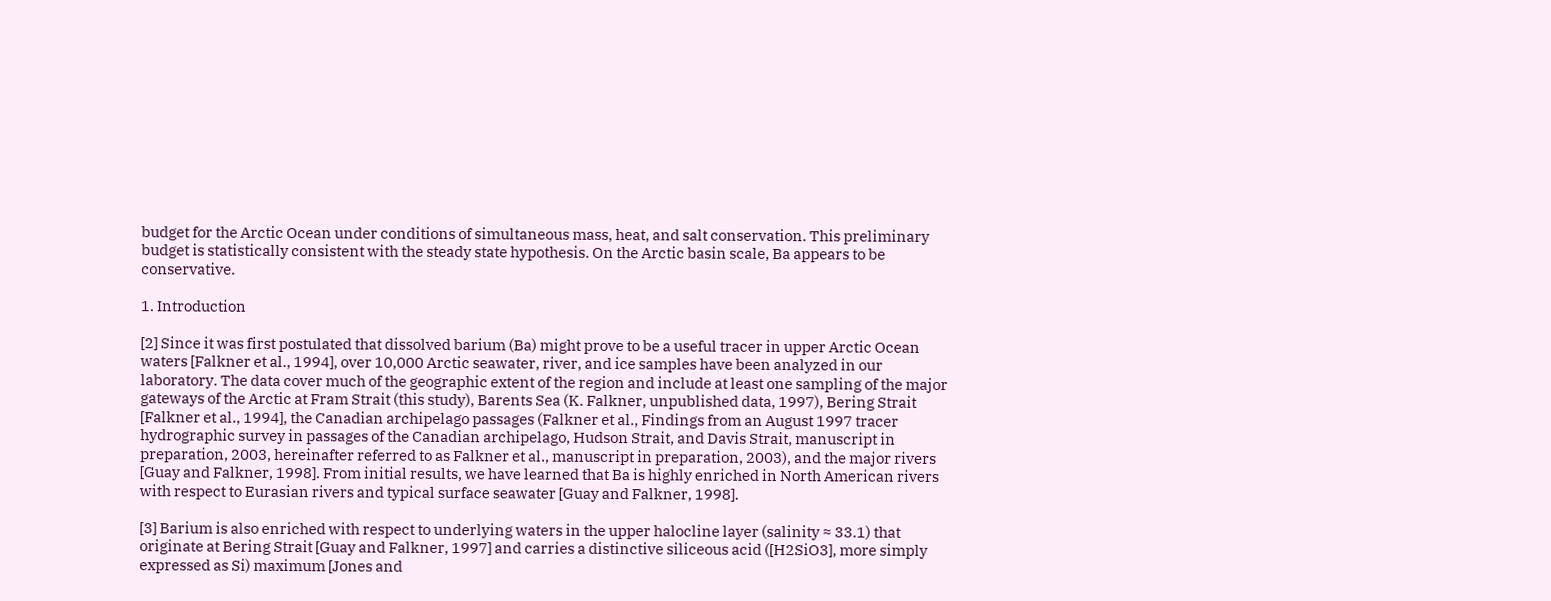budget for the Arctic Ocean under conditions of simultaneous mass, heat, and salt conservation. This preliminary budget is statistically consistent with the steady state hypothesis. On the Arctic basin scale, Ba appears to be conservative.

1. Introduction

[2] Since it was first postulated that dissolved barium (Ba) might prove to be a useful tracer in upper Arctic Ocean waters [Falkner et al., 1994], over 10,000 Arctic seawater, river, and ice samples have been analyzed in our laboratory. The data cover much of the geographic extent of the region and include at least one sampling of the major gateways of the Arctic at Fram Strait (this study), Barents Sea (K. Falkner, unpublished data, 1997), Bering Strait [Falkner et al., 1994], the Canadian archipelago passages (Falkner et al., Findings from an August 1997 tracer hydrographic survey in passages of the Canadian archipelago, Hudson Strait, and Davis Strait, manuscript in preparation, 2003, hereinafter referred to as Falkner et al., manuscript in preparation, 2003), and the major rivers [Guay and Falkner, 1998]. From initial results, we have learned that Ba is highly enriched in North American rivers with respect to Eurasian rivers and typical surface seawater [Guay and Falkner, 1998].

[3] Barium is also enriched with respect to underlying waters in the upper halocline layer (salinity ≈ 33.1) that originate at Bering Strait [Guay and Falkner, 1997] and carries a distinctive siliceous acid ([H2SiO3], more simply expressed as Si) maximum [Jones and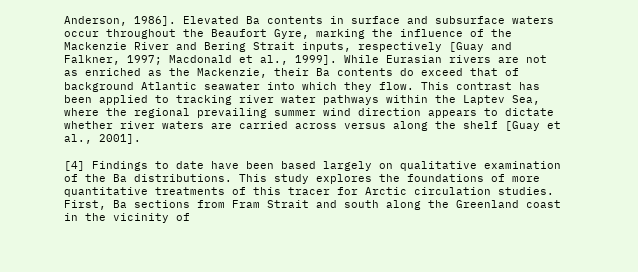Anderson, 1986]. Elevated Ba contents in surface and subsurface waters occur throughout the Beaufort Gyre, marking the influence of the Mackenzie River and Bering Strait inputs, respectively [Guay and Falkner, 1997; Macdonald et al., 1999]. While Eurasian rivers are not as enriched as the Mackenzie, their Ba contents do exceed that of background Atlantic seawater into which they flow. This contrast has been applied to tracking river water pathways within the Laptev Sea, where the regional prevailing summer wind direction appears to dictate whether river waters are carried across versus along the shelf [Guay et al., 2001].

[4] Findings to date have been based largely on qualitative examination of the Ba distributions. This study explores the foundations of more quantitative treatments of this tracer for Arctic circulation studies. First, Ba sections from Fram Strait and south along the Greenland coast in the vicinity of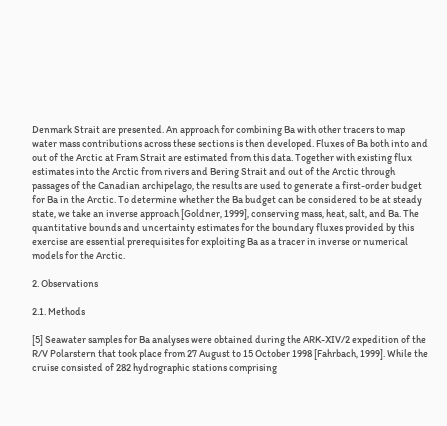Denmark Strait are presented. An approach for combining Ba with other tracers to map water mass contributions across these sections is then developed. Fluxes of Ba both into and out of the Arctic at Fram Strait are estimated from this data. Together with existing flux estimates into the Arctic from rivers and Bering Strait and out of the Arctic through passages of the Canadian archipelago, the results are used to generate a first-order budget for Ba in the Arctic. To determine whether the Ba budget can be considered to be at steady state, we take an inverse approach [Goldner, 1999], conserving mass, heat, salt, and Ba. The quantitative bounds and uncertainty estimates for the boundary fluxes provided by this exercise are essential prerequisites for exploiting Ba as a tracer in inverse or numerical models for the Arctic.

2. Observations

2.1. Methods

[5] Seawater samples for Ba analyses were obtained during the ARK-XIV/2 expedition of the R/V Polarstern that took place from 27 August to 15 October 1998 [Fahrbach, 1999]. While the cruise consisted of 282 hydrographic stations comprising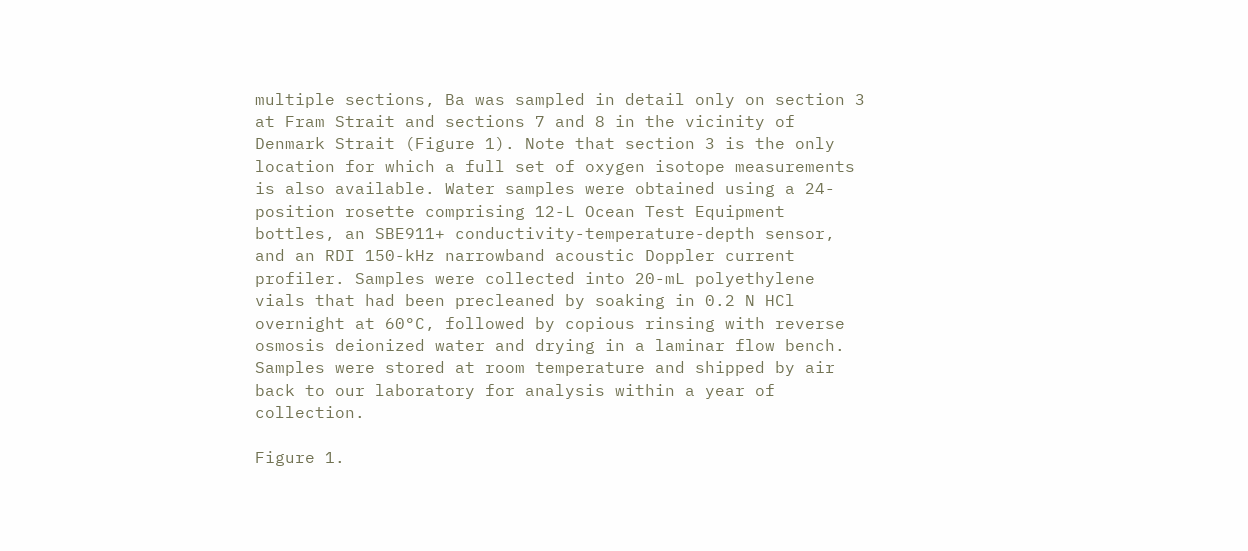multiple sections, Ba was sampled in detail only on section 3 at Fram Strait and sections 7 and 8 in the vicinity of Denmark Strait (Figure 1). Note that section 3 is the only location for which a full set of oxygen isotope measurements is also available. Water samples were obtained using a 24-position rosette comprising 12-L Ocean Test Equipment bottles, an SBE911+ conductivity-temperature-depth sensor, and an RDI 150-kHz narrowband acoustic Doppler current profiler. Samples were collected into 20-mL polyethylene vials that had been precleaned by soaking in 0.2 N HCl overnight at 60°C, followed by copious rinsing with reverse osmosis deionized water and drying in a laminar flow bench. Samples were stored at room temperature and shipped by air back to our laboratory for analysis within a year of collection.

Figure 1.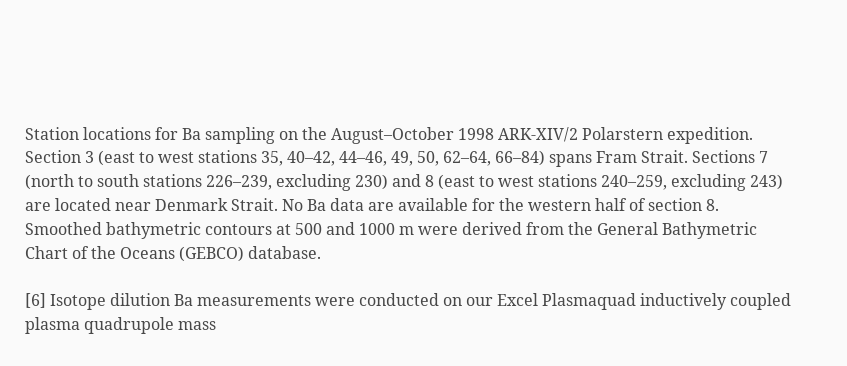Station locations for Ba sampling on the August–October 1998 ARK-XIV/2 Polarstern expedition. Section 3 (east to west stations 35, 40–42, 44–46, 49, 50, 62–64, 66–84) spans Fram Strait. Sections 7 (north to south stations 226–239, excluding 230) and 8 (east to west stations 240–259, excluding 243) are located near Denmark Strait. No Ba data are available for the western half of section 8. Smoothed bathymetric contours at 500 and 1000 m were derived from the General Bathymetric Chart of the Oceans (GEBCO) database.

[6] Isotope dilution Ba measurements were conducted on our Excel Plasmaquad inductively coupled plasma quadrupole mass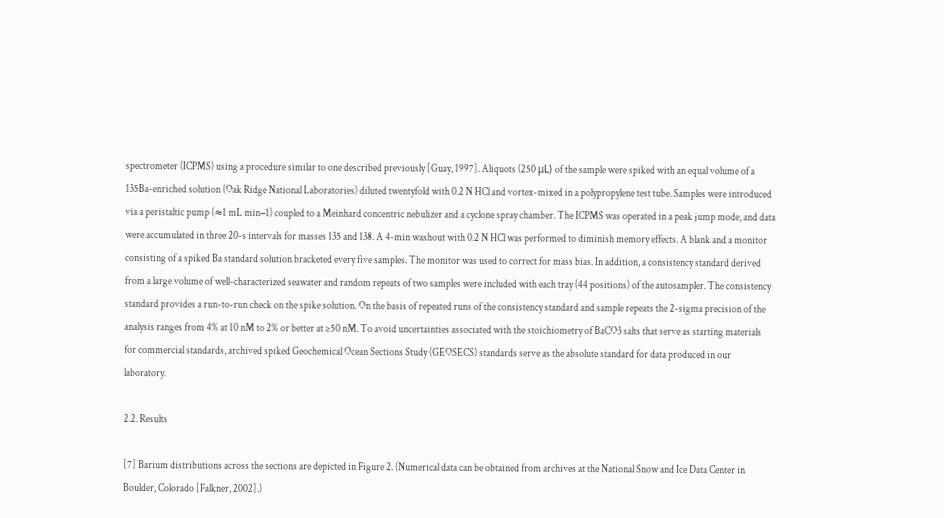spectrometer (ICPMS) using a procedure similar to one described previously [Guay, 1997]. Aliquots (250 μL) of the sample were spiked with an equal volume of a 135Ba-enriched solution (Oak Ridge National Laboratories) diluted twentyfold with 0.2 N HCl and vortex-mixed in a polypropylene test tube. Samples were introduced via a peristaltic pump (≈1 mL min−1) coupled to a Meinhard concentric nebulizer and a cyclone spray chamber. The ICPMS was operated in a peak jump mode, and data were accumulated in three 20-s intervals for masses 135 and 138. A 4-min washout with 0.2 N HCl was performed to diminish memory effects. A blank and a monitor consisting of a spiked Ba standard solution bracketed every five samples. The monitor was used to correct for mass bias. In addition, a consistency standard derived from a large volume of well-characterized seawater and random repeats of two samples were included with each tray (44 positions) of the autosampler. The consistency standard provides a run-to-run check on the spike solution. On the basis of repeated runs of the consistency standard and sample repeats the 2-sigma precision of the analysis ranges from 4% at 10 nM to 2% or better at ≥50 nM. To avoid uncertainties associated with the stoichiometry of BaCO3 salts that serve as starting materials for commercial standards, archived spiked Geochemical Ocean Sections Study (GEOSECS) standards serve as the absolute standard for data produced in our laboratory.

2.2. Results

[7] Barium distributions across the sections are depicted in Figure 2. (Numerical data can be obtained from archives at the National Snow and Ice Data Center in Boulder, Colorado [Falkner, 2002].)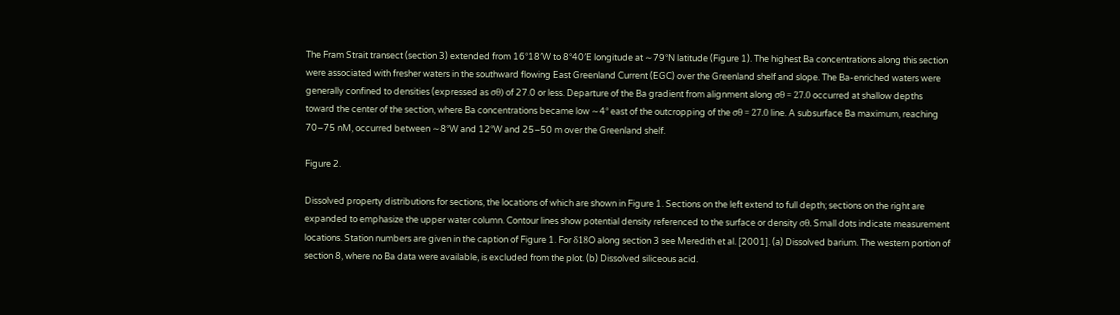The Fram Strait transect (section 3) extended from 16°18′W to 8°40′E longitude at ∼79°N latitude (Figure 1). The highest Ba concentrations along this section were associated with fresher waters in the southward flowing East Greenland Current (EGC) over the Greenland shelf and slope. The Ba-enriched waters were generally confined to densities (expressed as σθ) of 27.0 or less. Departure of the Ba gradient from alignment along σθ = 27.0 occurred at shallow depths toward the center of the section, where Ba concentrations became low ∼4° east of the outcropping of the σθ = 27.0 line. A subsurface Ba maximum, reaching 70–75 nM, occurred between ∼8°W and 12°W and 25–50 m over the Greenland shelf.

Figure 2.

Dissolved property distributions for sections, the locations of which are shown in Figure 1. Sections on the left extend to full depth; sections on the right are expanded to emphasize the upper water column. Contour lines show potential density referenced to the surface or density σθ. Small dots indicate measurement locations. Station numbers are given in the caption of Figure 1. For δ18O along section 3 see Meredith et al. [2001]. (a) Dissolved barium. The western portion of section 8, where no Ba data were available, is excluded from the plot. (b) Dissolved siliceous acid.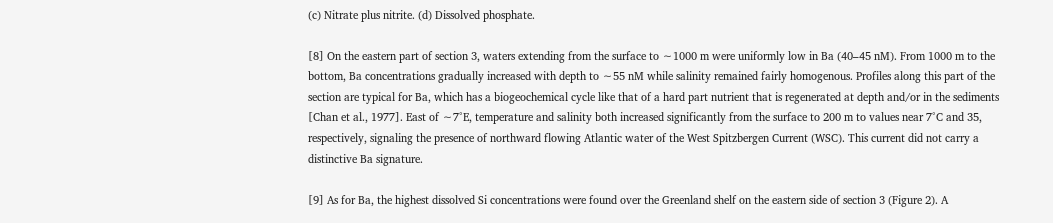(c) Nitrate plus nitrite. (d) Dissolved phosphate.

[8] On the eastern part of section 3, waters extending from the surface to ∼1000 m were uniformly low in Ba (40–45 nM). From 1000 m to the bottom, Ba concentrations gradually increased with depth to ∼55 nM while salinity remained fairly homogenous. Profiles along this part of the section are typical for Ba, which has a biogeochemical cycle like that of a hard part nutrient that is regenerated at depth and/or in the sediments [Chan et al., 1977]. East of ∼7°E, temperature and salinity both increased significantly from the surface to 200 m to values near 7°C and 35, respectively, signaling the presence of northward flowing Atlantic water of the West Spitzbergen Current (WSC). This current did not carry a distinctive Ba signature.

[9] As for Ba, the highest dissolved Si concentrations were found over the Greenland shelf on the eastern side of section 3 (Figure 2). A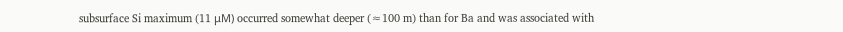subsurface Si maximum (11 μM) occurred somewhat deeper (≈100 m) than for Ba and was associated with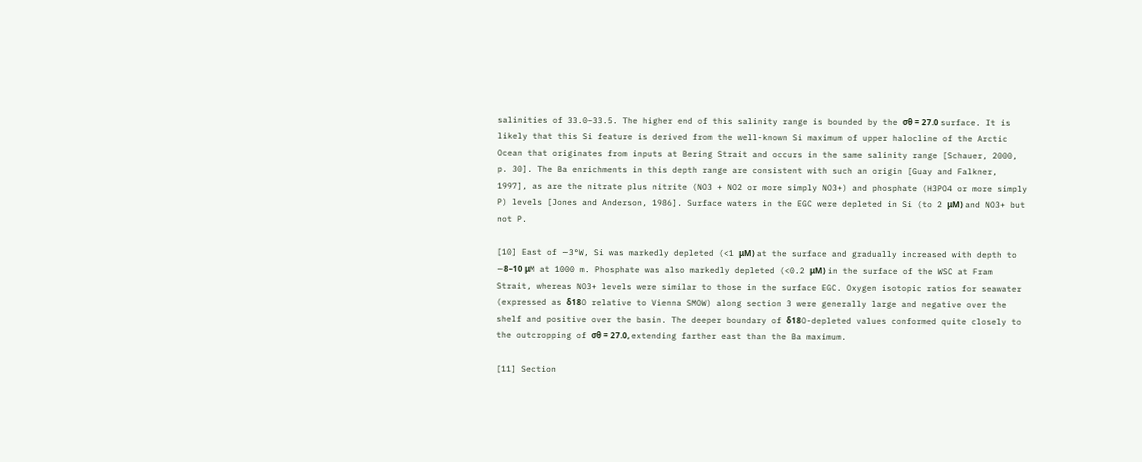salinities of 33.0–33.5. The higher end of this salinity range is bounded by the σθ = 27.0 surface. It is likely that this Si feature is derived from the well-known Si maximum of upper halocline of the Arctic Ocean that originates from inputs at Bering Strait and occurs in the same salinity range [Schauer, 2000, p. 30]. The Ba enrichments in this depth range are consistent with such an origin [Guay and Falkner, 1997], as are the nitrate plus nitrite (NO3 + NO2 or more simply NO3+) and phosphate (H3PO4 or more simply P) levels [Jones and Anderson, 1986]. Surface waters in the EGC were depleted in Si (to 2 μM) and NO3+ but not P.

[10] East of ∼3°W, Si was markedly depleted (<1 μM) at the surface and gradually increased with depth to ∼8–10 μM at 1000 m. Phosphate was also markedly depleted (<0.2 μM) in the surface of the WSC at Fram Strait, whereas NO3+ levels were similar to those in the surface EGC. Oxygen isotopic ratios for seawater (expressed as δ18O relative to Vienna SMOW) along section 3 were generally large and negative over the shelf and positive over the basin. The deeper boundary of δ18O-depleted values conformed quite closely to the outcropping of σθ = 27.0, extending farther east than the Ba maximum.

[11] Section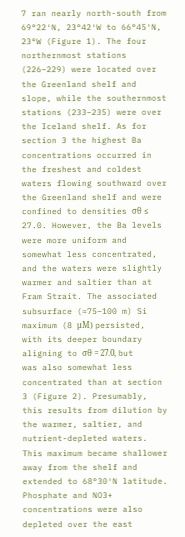7 ran nearly north-south from 69°22′N, 23°42′W to 66°45′N, 23°W (Figure 1). The four northernmost stations (226–229) were located over the Greenland shelf and slope, while the southernmost stations (233–235) were over the Iceland shelf. As for section 3 the highest Ba concentrations occurred in the freshest and coldest waters flowing southward over the Greenland shelf and were confined to densities σθ ≤ 27.0. However, the Ba levels were more uniform and somewhat less concentrated, and the waters were slightly warmer and saltier than at Fram Strait. The associated subsurface (≈75–100 m) Si maximum (8 μM) persisted, with its deeper boundary aligning to σθ = 27.0, but was also somewhat less concentrated than at section 3 (Figure 2). Presumably, this results from dilution by the warmer, saltier, and nutrient-depleted waters. This maximum became shallower away from the shelf and extended to 68°30′N latitude. Phosphate and NO3+ concentrations were also depleted over the east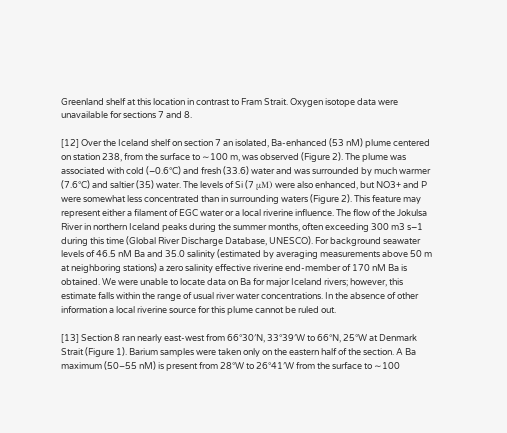Greenland shelf at this location in contrast to Fram Strait. Oxygen isotope data were unavailable for sections 7 and 8.

[12] Over the Iceland shelf on section 7 an isolated, Ba-enhanced (53 nM) plume centered on station 238, from the surface to ∼100 m, was observed (Figure 2). The plume was associated with cold (−0.6°C) and fresh (33.6) water and was surrounded by much warmer (7.6°C) and saltier (35) water. The levels of Si (7 μM) were also enhanced, but NO3+ and P were somewhat less concentrated than in surrounding waters (Figure 2). This feature may represent either a filament of EGC water or a local riverine influence. The flow of the Jokulsa River in northern Iceland peaks during the summer months, often exceeding 300 m3 s−1 during this time (Global River Discharge Database, UNESCO). For background seawater levels of 46.5 nM Ba and 35.0 salinity (estimated by averaging measurements above 50 m at neighboring stations) a zero salinity effective riverine end-member of 170 nM Ba is obtained. We were unable to locate data on Ba for major Iceland rivers; however, this estimate falls within the range of usual river water concentrations. In the absence of other information a local riverine source for this plume cannot be ruled out.

[13] Section 8 ran nearly east-west from 66°30′N, 33°39′W to 66°N, 25°W at Denmark Strait (Figure 1). Barium samples were taken only on the eastern half of the section. A Ba maximum (50–55 nM) is present from 28°W to 26°41′W from the surface to ∼100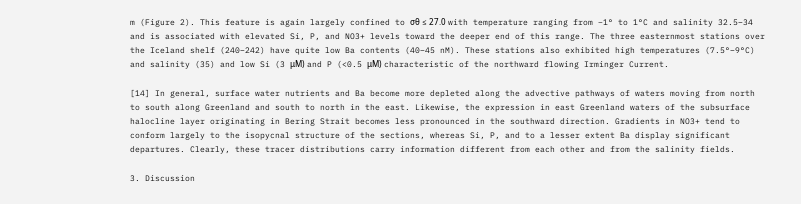m (Figure 2). This feature is again largely confined to σθ ≤ 27.0 with temperature ranging from −1° to 1°C and salinity 32.5–34 and is associated with elevated Si, P, and NO3+ levels toward the deeper end of this range. The three easternmost stations over the Iceland shelf (240–242) have quite low Ba contents (40–45 nM). These stations also exhibited high temperatures (7.5°–9°C) and salinity (35) and low Si (3 μM) and P (<0.5 μM) characteristic of the northward flowing Irminger Current.

[14] In general, surface water nutrients and Ba become more depleted along the advective pathways of waters moving from north to south along Greenland and south to north in the east. Likewise, the expression in east Greenland waters of the subsurface halocline layer originating in Bering Strait becomes less pronounced in the southward direction. Gradients in NO3+ tend to conform largely to the isopycnal structure of the sections, whereas Si, P, and to a lesser extent Ba display significant departures. Clearly, these tracer distributions carry information different from each other and from the salinity fields.

3. Discussion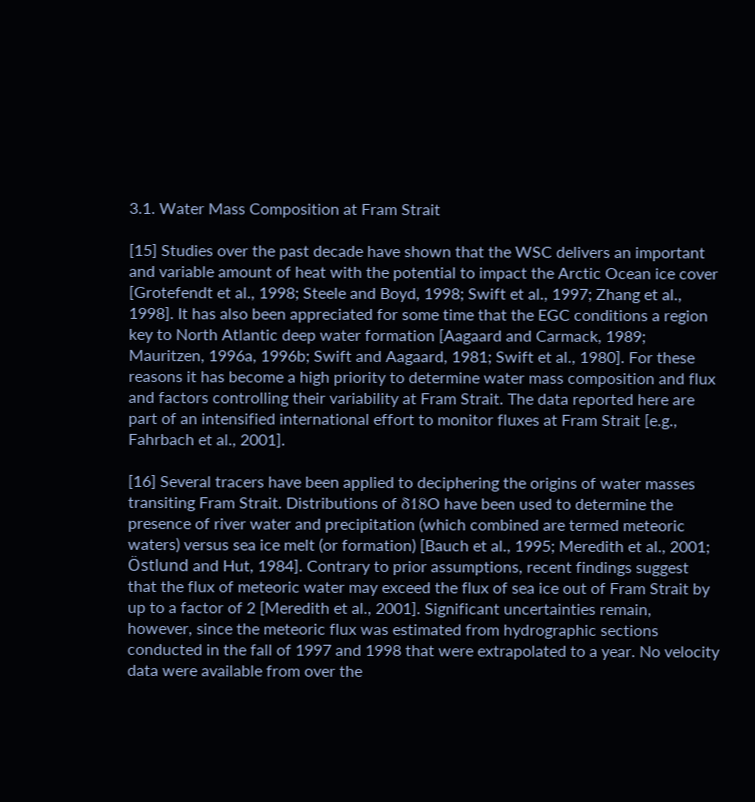3.1. Water Mass Composition at Fram Strait

[15] Studies over the past decade have shown that the WSC delivers an important and variable amount of heat with the potential to impact the Arctic Ocean ice cover [Grotefendt et al., 1998; Steele and Boyd, 1998; Swift et al., 1997; Zhang et al., 1998]. It has also been appreciated for some time that the EGC conditions a region key to North Atlantic deep water formation [Aagaard and Carmack, 1989; Mauritzen, 1996a, 1996b; Swift and Aagaard, 1981; Swift et al., 1980]. For these reasons it has become a high priority to determine water mass composition and flux and factors controlling their variability at Fram Strait. The data reported here are part of an intensified international effort to monitor fluxes at Fram Strait [e.g., Fahrbach et al., 2001].

[16] Several tracers have been applied to deciphering the origins of water masses transiting Fram Strait. Distributions of δ18O have been used to determine the presence of river water and precipitation (which combined are termed meteoric waters) versus sea ice melt (or formation) [Bauch et al., 1995; Meredith et al., 2001; Östlund and Hut, 1984]. Contrary to prior assumptions, recent findings suggest that the flux of meteoric water may exceed the flux of sea ice out of Fram Strait by up to a factor of 2 [Meredith et al., 2001]. Significant uncertainties remain, however, since the meteoric flux was estimated from hydrographic sections conducted in the fall of 1997 and 1998 that were extrapolated to a year. No velocity data were available from over the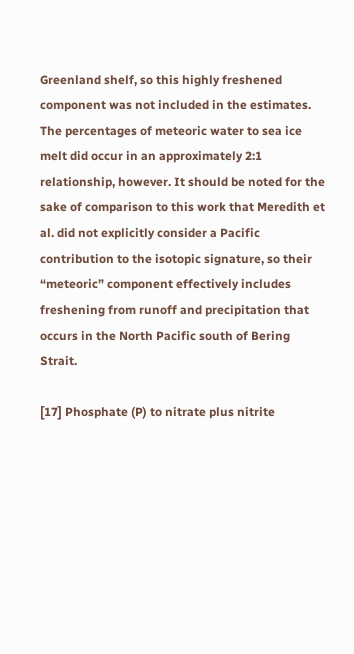Greenland shelf, so this highly freshened component was not included in the estimates. The percentages of meteoric water to sea ice melt did occur in an approximately 2:1 relationship, however. It should be noted for the sake of comparison to this work that Meredith et al. did not explicitly consider a Pacific contribution to the isotopic signature, so their “meteoric” component effectively includes freshening from runoff and precipitation that occurs in the North Pacific south of Bering Strait.

[17] Phosphate (P) to nitrate plus nitrite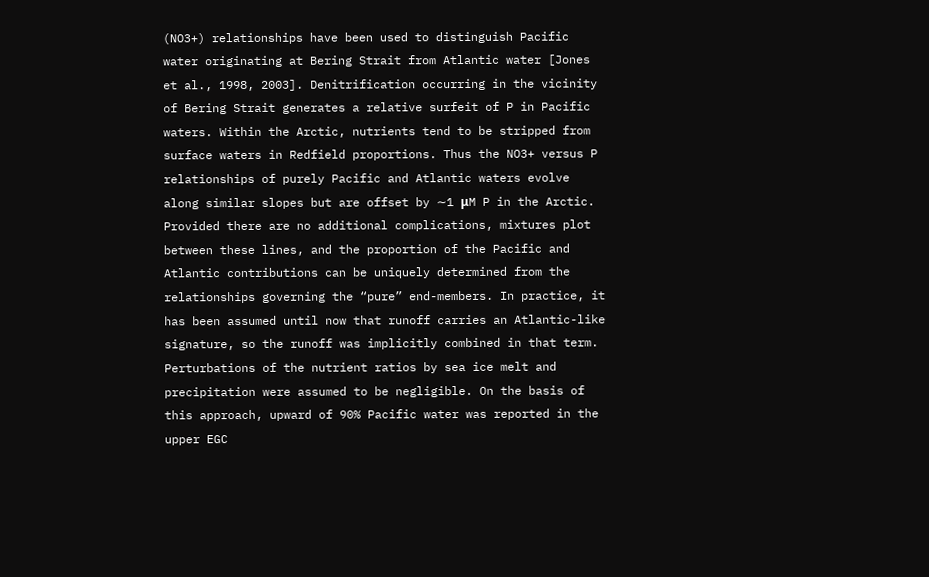(NO3+) relationships have been used to distinguish Pacific water originating at Bering Strait from Atlantic water [Jones et al., 1998, 2003]. Denitrification occurring in the vicinity of Bering Strait generates a relative surfeit of P in Pacific waters. Within the Arctic, nutrients tend to be stripped from surface waters in Redfield proportions. Thus the NO3+ versus P relationships of purely Pacific and Atlantic waters evolve along similar slopes but are offset by ∼1 μM P in the Arctic. Provided there are no additional complications, mixtures plot between these lines, and the proportion of the Pacific and Atlantic contributions can be uniquely determined from the relationships governing the “pure” end-members. In practice, it has been assumed until now that runoff carries an Atlantic-like signature, so the runoff was implicitly combined in that term. Perturbations of the nutrient ratios by sea ice melt and precipitation were assumed to be negligible. On the basis of this approach, upward of 90% Pacific water was reported in the upper EGC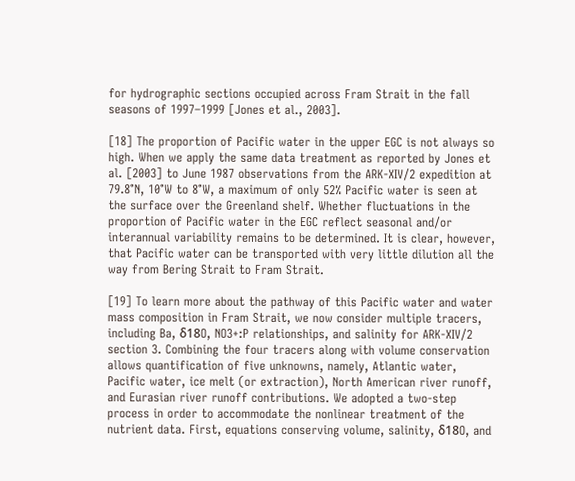for hydrographic sections occupied across Fram Strait in the fall seasons of 1997–1999 [Jones et al., 2003].

[18] The proportion of Pacific water in the upper EGC is not always so high. When we apply the same data treatment as reported by Jones et al. [2003] to June 1987 observations from the ARK-XIV/2 expedition at 79.8°N, 10°W to 8°W, a maximum of only 52% Pacific water is seen at the surface over the Greenland shelf. Whether fluctuations in the proportion of Pacific water in the EGC reflect seasonal and/or interannual variability remains to be determined. It is clear, however, that Pacific water can be transported with very little dilution all the way from Bering Strait to Fram Strait.

[19] To learn more about the pathway of this Pacific water and water mass composition in Fram Strait, we now consider multiple tracers, including Ba, δ18O, NO3+:P relationships, and salinity for ARK-XIV/2 section 3. Combining the four tracers along with volume conservation allows quantification of five unknowns, namely, Atlantic water, Pacific water, ice melt (or extraction), North American river runoff, and Eurasian river runoff contributions. We adopted a two-step process in order to accommodate the nonlinear treatment of the nutrient data. First, equations conserving volume, salinity, δ18O, and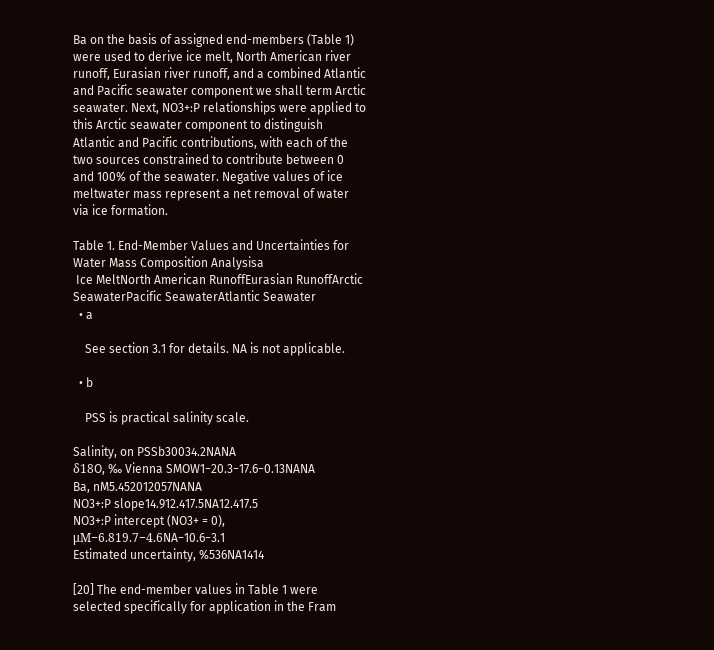Ba on the basis of assigned end-members (Table 1) were used to derive ice melt, North American river runoff, Eurasian river runoff, and a combined Atlantic and Pacific seawater component we shall term Arctic seawater. Next, NO3+:P relationships were applied to this Arctic seawater component to distinguish Atlantic and Pacific contributions, with each of the two sources constrained to contribute between 0 and 100% of the seawater. Negative values of ice meltwater mass represent a net removal of water via ice formation.

Table 1. End-Member Values and Uncertainties for Water Mass Composition Analysisa
 Ice MeltNorth American RunoffEurasian RunoffArctic SeawaterPacific SeawaterAtlantic Seawater
  • a

    See section 3.1 for details. NA is not applicable.

  • b

    PSS is practical salinity scale.

Salinity, on PSSb30034.2NANA
δ18O, ‰ Vienna SMOW1−20.3−17.6−0.13NANA
Ba, nM5.452012057NANA
NO3+:P slope14.912.417.5NA12.417.5
NO3+:P intercept (NO3+ = 0), μM−6.819.7−4.6NA−10.6−3.1
Estimated uncertainty, %536NA1414

[20] The end-member values in Table 1 were selected specifically for application in the Fram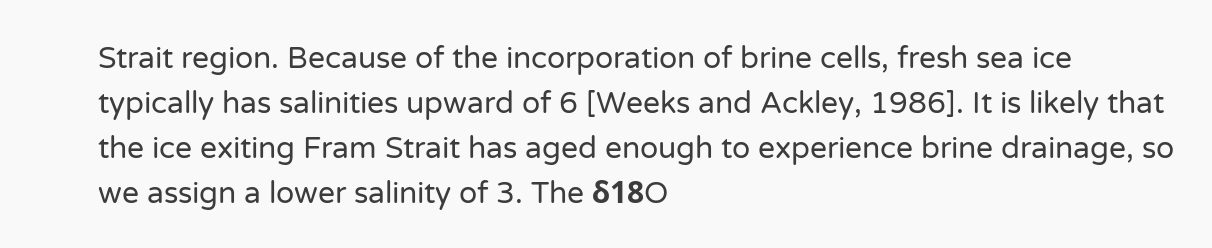Strait region. Because of the incorporation of brine cells, fresh sea ice typically has salinities upward of 6 [Weeks and Ackley, 1986]. It is likely that the ice exiting Fram Strait has aged enough to experience brine drainage, so we assign a lower salinity of 3. The δ18O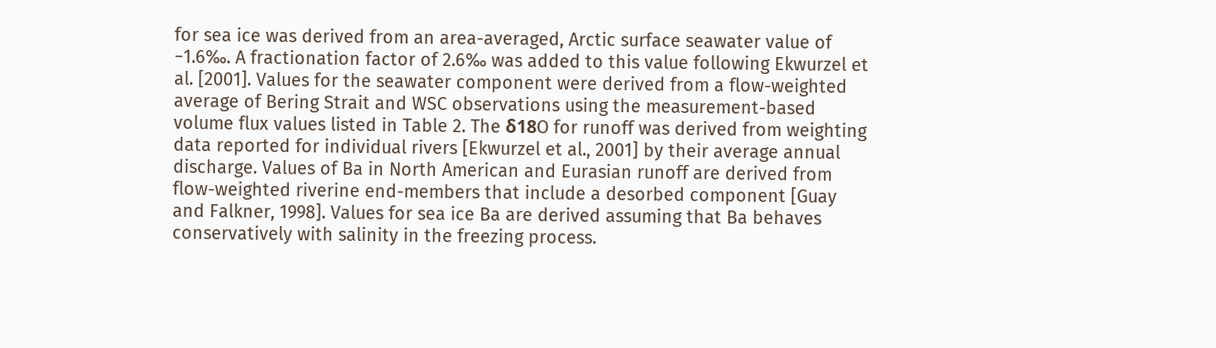for sea ice was derived from an area-averaged, Arctic surface seawater value of −1.6‰. A fractionation factor of 2.6‰ was added to this value following Ekwurzel et al. [2001]. Values for the seawater component were derived from a flow-weighted average of Bering Strait and WSC observations using the measurement-based volume flux values listed in Table 2. The δ18O for runoff was derived from weighting data reported for individual rivers [Ekwurzel et al., 2001] by their average annual discharge. Values of Ba in North American and Eurasian runoff are derived from flow-weighted riverine end-members that include a desorbed component [Guay and Falkner, 1998]. Values for sea ice Ba are derived assuming that Ba behaves conservatively with salinity in the freezing process.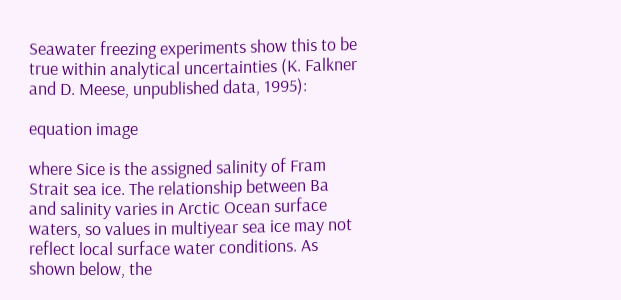Seawater freezing experiments show this to be true within analytical uncertainties (K. Falkner and D. Meese, unpublished data, 1995):

equation image

where Sice is the assigned salinity of Fram Strait sea ice. The relationship between Ba and salinity varies in Arctic Ocean surface waters, so values in multiyear sea ice may not reflect local surface water conditions. As shown below, the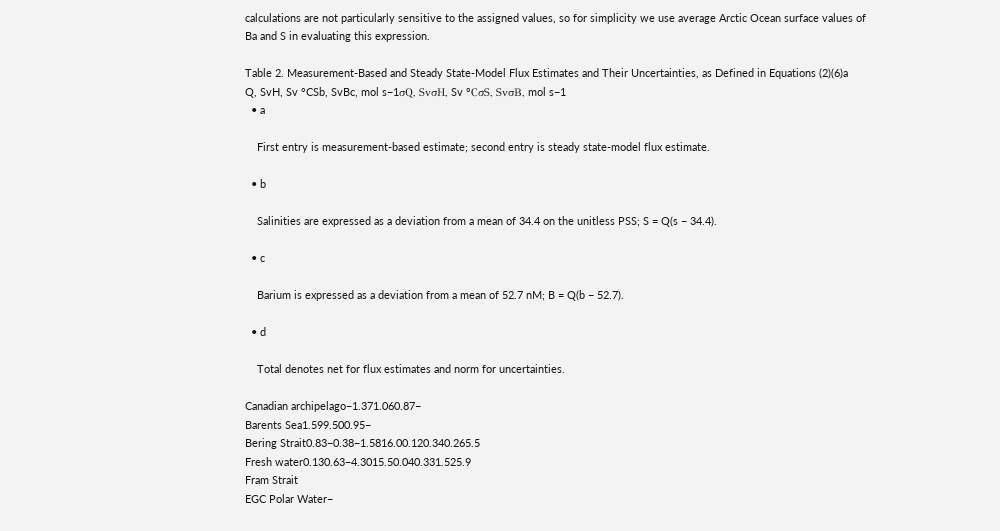calculations are not particularly sensitive to the assigned values, so for simplicity we use average Arctic Ocean surface values of Ba and S in evaluating this expression.

Table 2. Measurement-Based and Steady State-Model Flux Estimates and Their Uncertainties, as Defined in Equations (2)(6)a
Q, SvH, Sv °CSb, SvBc, mol s−1σQ, SvσH, Sv °CσS, SvσB, mol s−1
  • a

    First entry is measurement-based estimate; second entry is steady state-model flux estimate.

  • b

    Salinities are expressed as a deviation from a mean of 34.4 on the unitless PSS; S = Q(s − 34.4).

  • c

    Barium is expressed as a deviation from a mean of 52.7 nM; B = Q(b − 52.7).

  • d

    Total denotes net for flux estimates and norm for uncertainties.

Canadian archipelago−1.371.060.87−
Barents Sea1.599.500.95−
Bering Strait0.83−0.38−1.5816.00.120.340.265.5
Fresh water0.130.63−4.3015.50.040.331.525.9
Fram Strait
EGC Polar Water−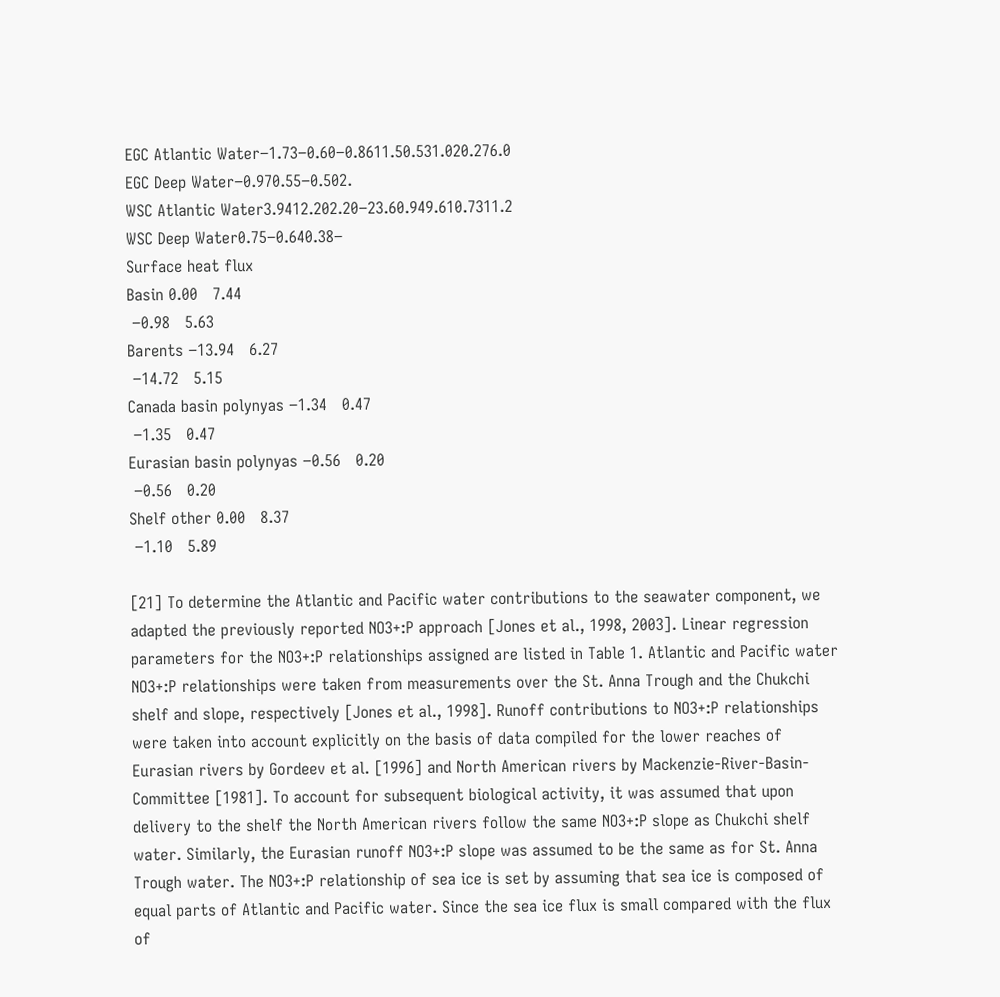EGC Atlantic Water−1.73−0.60−0.8611.50.531.020.276.0
EGC Deep Water−0.970.55−0.502.
WSC Atlantic Water3.9412.202.20−23.60.949.610.7311.2
WSC Deep Water0.75−0.640.38−
Surface heat flux
Basin 0.00   7.44
 −0.98   5.63
Barents −13.94   6.27
 −14.72   5.15
Canada basin polynyas −1.34   0.47
 −1.35   0.47
Eurasian basin polynyas −0.56   0.20
 −0.56   0.20
Shelf other 0.00   8.37
 −1.10   5.89

[21] To determine the Atlantic and Pacific water contributions to the seawater component, we adapted the previously reported NO3+:P approach [Jones et al., 1998, 2003]. Linear regression parameters for the NO3+:P relationships assigned are listed in Table 1. Atlantic and Pacific water NO3+:P relationships were taken from measurements over the St. Anna Trough and the Chukchi shelf and slope, respectively [Jones et al., 1998]. Runoff contributions to NO3+:P relationships were taken into account explicitly on the basis of data compiled for the lower reaches of Eurasian rivers by Gordeev et al. [1996] and North American rivers by Mackenzie-River-Basin-Committee [1981]. To account for subsequent biological activity, it was assumed that upon delivery to the shelf the North American rivers follow the same NO3+:P slope as Chukchi shelf water. Similarly, the Eurasian runoff NO3+:P slope was assumed to be the same as for St. Anna Trough water. The NO3+:P relationship of sea ice is set by assuming that sea ice is composed of equal parts of Atlantic and Pacific water. Since the sea ice flux is small compared with the flux of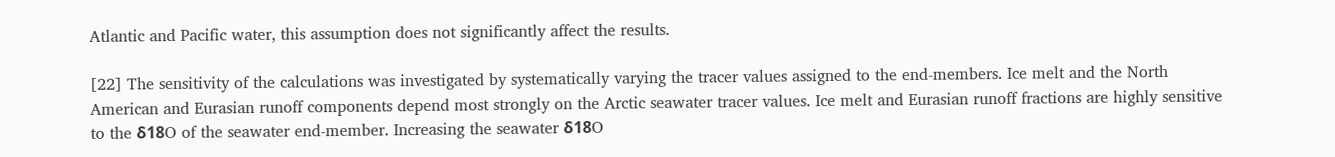Atlantic and Pacific water, this assumption does not significantly affect the results.

[22] The sensitivity of the calculations was investigated by systematically varying the tracer values assigned to the end-members. Ice melt and the North American and Eurasian runoff components depend most strongly on the Arctic seawater tracer values. Ice melt and Eurasian runoff fractions are highly sensitive to the δ18O of the seawater end-member. Increasing the seawater δ18O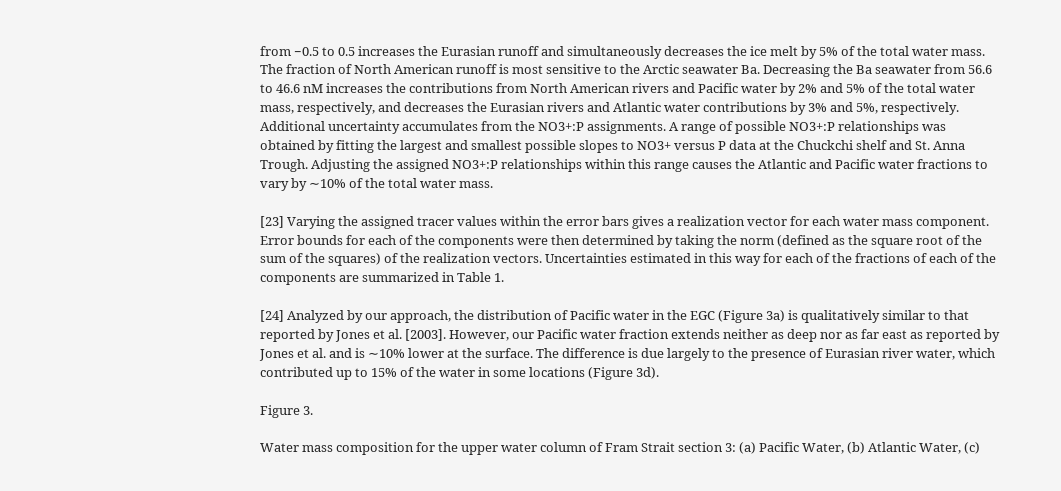from −0.5 to 0.5 increases the Eurasian runoff and simultaneously decreases the ice melt by 5% of the total water mass. The fraction of North American runoff is most sensitive to the Arctic seawater Ba. Decreasing the Ba seawater from 56.6 to 46.6 nM increases the contributions from North American rivers and Pacific water by 2% and 5% of the total water mass, respectively, and decreases the Eurasian rivers and Atlantic water contributions by 3% and 5%, respectively. Additional uncertainty accumulates from the NO3+:P assignments. A range of possible NO3+:P relationships was obtained by fitting the largest and smallest possible slopes to NO3+ versus P data at the Chuckchi shelf and St. Anna Trough. Adjusting the assigned NO3+:P relationships within this range causes the Atlantic and Pacific water fractions to vary by ∼10% of the total water mass.

[23] Varying the assigned tracer values within the error bars gives a realization vector for each water mass component. Error bounds for each of the components were then determined by taking the norm (defined as the square root of the sum of the squares) of the realization vectors. Uncertainties estimated in this way for each of the fractions of each of the components are summarized in Table 1.

[24] Analyzed by our approach, the distribution of Pacific water in the EGC (Figure 3a) is qualitatively similar to that reported by Jones et al. [2003]. However, our Pacific water fraction extends neither as deep nor as far east as reported by Jones et al. and is ∼10% lower at the surface. The difference is due largely to the presence of Eurasian river water, which contributed up to 15% of the water in some locations (Figure 3d).

Figure 3.

Water mass composition for the upper water column of Fram Strait section 3: (a) Pacific Water, (b) Atlantic Water, (c)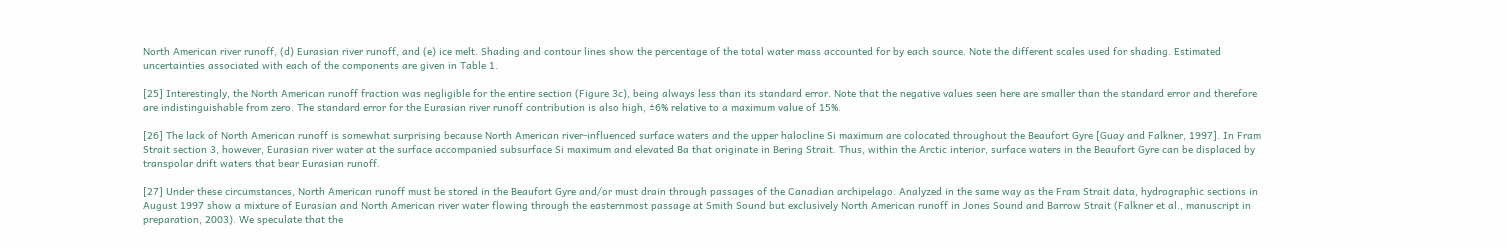North American river runoff, (d) Eurasian river runoff, and (e) ice melt. Shading and contour lines show the percentage of the total water mass accounted for by each source. Note the different scales used for shading. Estimated uncertainties associated with each of the components are given in Table 1.

[25] Interestingly, the North American runoff fraction was negligible for the entire section (Figure 3c), being always less than its standard error. Note that the negative values seen here are smaller than the standard error and therefore are indistinguishable from zero. The standard error for the Eurasian river runoff contribution is also high, ±6% relative to a maximum value of 15%.

[26] The lack of North American runoff is somewhat surprising because North American river-influenced surface waters and the upper halocline Si maximum are colocated throughout the Beaufort Gyre [Guay and Falkner, 1997]. In Fram Strait section 3, however, Eurasian river water at the surface accompanied subsurface Si maximum and elevated Ba that originate in Bering Strait. Thus, within the Arctic interior, surface waters in the Beaufort Gyre can be displaced by transpolar drift waters that bear Eurasian runoff.

[27] Under these circumstances, North American runoff must be stored in the Beaufort Gyre and/or must drain through passages of the Canadian archipelago. Analyzed in the same way as the Fram Strait data, hydrographic sections in August 1997 show a mixture of Eurasian and North American river water flowing through the easternmost passage at Smith Sound but exclusively North American runoff in Jones Sound and Barrow Strait (Falkner et al., manuscript in preparation, 2003). We speculate that the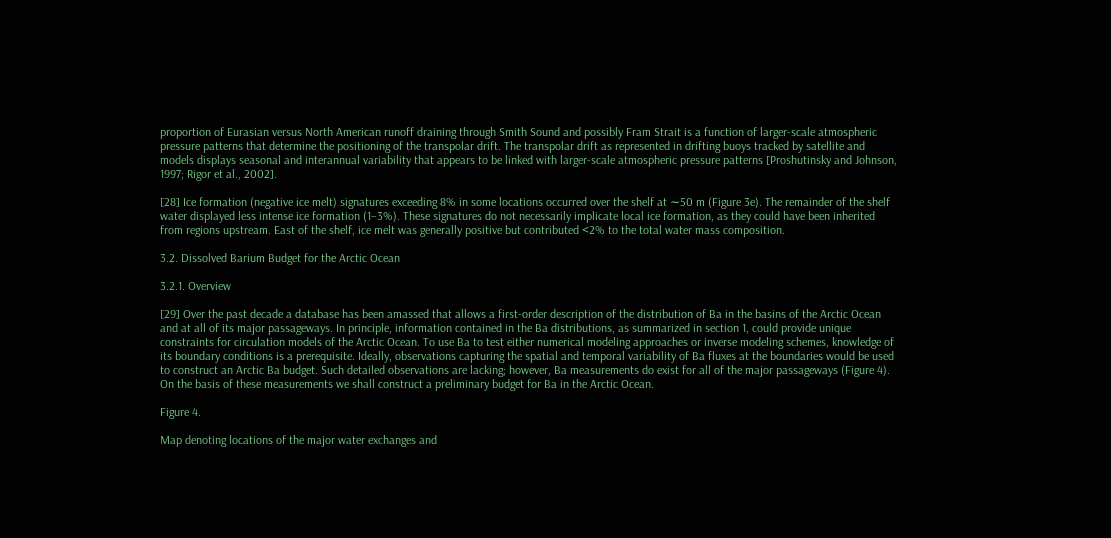proportion of Eurasian versus North American runoff draining through Smith Sound and possibly Fram Strait is a function of larger-scale atmospheric pressure patterns that determine the positioning of the transpolar drift. The transpolar drift as represented in drifting buoys tracked by satellite and models displays seasonal and interannual variability that appears to be linked with larger-scale atmospheric pressure patterns [Proshutinsky and Johnson, 1997; Rigor et al., 2002].

[28] Ice formation (negative ice melt) signatures exceeding 8% in some locations occurred over the shelf at ∼50 m (Figure 3e). The remainder of the shelf water displayed less intense ice formation (1–3%). These signatures do not necessarily implicate local ice formation, as they could have been inherited from regions upstream. East of the shelf, ice melt was generally positive but contributed <2% to the total water mass composition.

3.2. Dissolved Barium Budget for the Arctic Ocean

3.2.1. Overview

[29] Over the past decade a database has been amassed that allows a first-order description of the distribution of Ba in the basins of the Arctic Ocean and at all of its major passageways. In principle, information contained in the Ba distributions, as summarized in section 1, could provide unique constraints for circulation models of the Arctic Ocean. To use Ba to test either numerical modeling approaches or inverse modeling schemes, knowledge of its boundary conditions is a prerequisite. Ideally, observations capturing the spatial and temporal variability of Ba fluxes at the boundaries would be used to construct an Arctic Ba budget. Such detailed observations are lacking; however, Ba measurements do exist for all of the major passageways (Figure 4). On the basis of these measurements we shall construct a preliminary budget for Ba in the Arctic Ocean.

Figure 4.

Map denoting locations of the major water exchanges and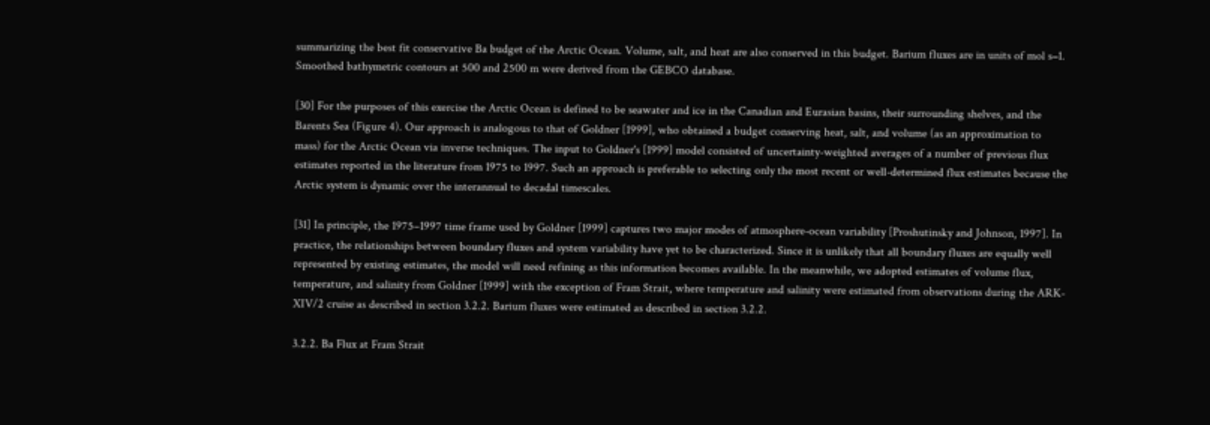summarizing the best fit conservative Ba budget of the Arctic Ocean. Volume, salt, and heat are also conserved in this budget. Barium fluxes are in units of mol s−1. Smoothed bathymetric contours at 500 and 2500 m were derived from the GEBCO database.

[30] For the purposes of this exercise the Arctic Ocean is defined to be seawater and ice in the Canadian and Eurasian basins, their surrounding shelves, and the Barents Sea (Figure 4). Our approach is analogous to that of Goldner [1999], who obtained a budget conserving heat, salt, and volume (as an approximation to mass) for the Arctic Ocean via inverse techniques. The input to Goldner's [1999] model consisted of uncertainty-weighted averages of a number of previous flux estimates reported in the literature from 1975 to 1997. Such an approach is preferable to selecting only the most recent or well-determined flux estimates because the Arctic system is dynamic over the interannual to decadal timescales.

[31] In principle, the 1975–1997 time frame used by Goldner [1999] captures two major modes of atmosphere-ocean variability [Proshutinsky and Johnson, 1997]. In practice, the relationships between boundary fluxes and system variability have yet to be characterized. Since it is unlikely that all boundary fluxes are equally well represented by existing estimates, the model will need refining as this information becomes available. In the meanwhile, we adopted estimates of volume flux, temperature, and salinity from Goldner [1999] with the exception of Fram Strait, where temperature and salinity were estimated from observations during the ARK-XIV/2 cruise as described in section 3.2.2. Barium fluxes were estimated as described in section 3.2.2.

3.2.2. Ba Flux at Fram Strait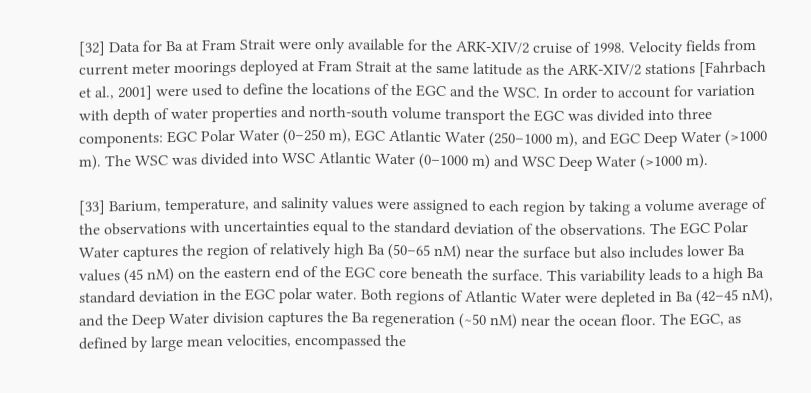[32] Data for Ba at Fram Strait were only available for the ARK-XIV/2 cruise of 1998. Velocity fields from current meter moorings deployed at Fram Strait at the same latitude as the ARK-XIV/2 stations [Fahrbach et al., 2001] were used to define the locations of the EGC and the WSC. In order to account for variation with depth of water properties and north-south volume transport the EGC was divided into three components: EGC Polar Water (0–250 m), EGC Atlantic Water (250–1000 m), and EGC Deep Water (>1000 m). The WSC was divided into WSC Atlantic Water (0–1000 m) and WSC Deep Water (>1000 m).

[33] Barium, temperature, and salinity values were assigned to each region by taking a volume average of the observations with uncertainties equal to the standard deviation of the observations. The EGC Polar Water captures the region of relatively high Ba (50–65 nM) near the surface but also includes lower Ba values (45 nM) on the eastern end of the EGC core beneath the surface. This variability leads to a high Ba standard deviation in the EGC polar water. Both regions of Atlantic Water were depleted in Ba (42–45 nM), and the Deep Water division captures the Ba regeneration (∼50 nM) near the ocean floor. The EGC, as defined by large mean velocities, encompassed the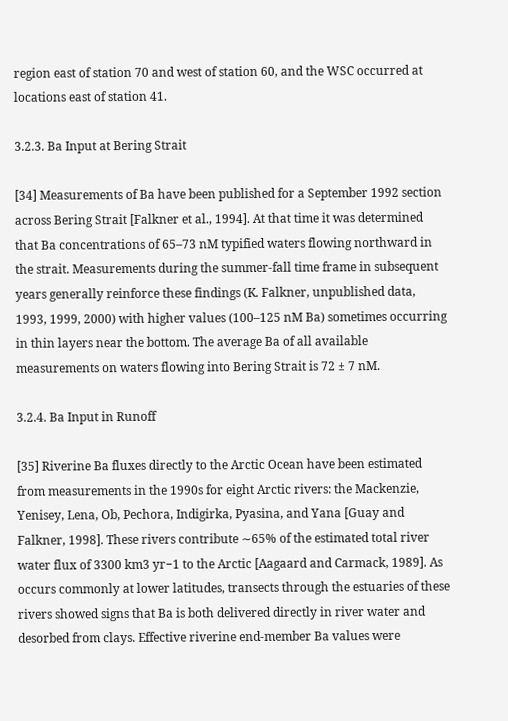region east of station 70 and west of station 60, and the WSC occurred at locations east of station 41.

3.2.3. Ba Input at Bering Strait

[34] Measurements of Ba have been published for a September 1992 section across Bering Strait [Falkner et al., 1994]. At that time it was determined that Ba concentrations of 65–73 nM typified waters flowing northward in the strait. Measurements during the summer-fall time frame in subsequent years generally reinforce these findings (K. Falkner, unpublished data, 1993, 1999, 2000) with higher values (100–125 nM Ba) sometimes occurring in thin layers near the bottom. The average Ba of all available measurements on waters flowing into Bering Strait is 72 ± 7 nM.

3.2.4. Ba Input in Runoff

[35] Riverine Ba fluxes directly to the Arctic Ocean have been estimated from measurements in the 1990s for eight Arctic rivers: the Mackenzie, Yenisey, Lena, Ob, Pechora, Indigirka, Pyasina, and Yana [Guay and Falkner, 1998]. These rivers contribute ∼65% of the estimated total river water flux of 3300 km3 yr−1 to the Arctic [Aagaard and Carmack, 1989]. As occurs commonly at lower latitudes, transects through the estuaries of these rivers showed signs that Ba is both delivered directly in river water and desorbed from clays. Effective riverine end-member Ba values were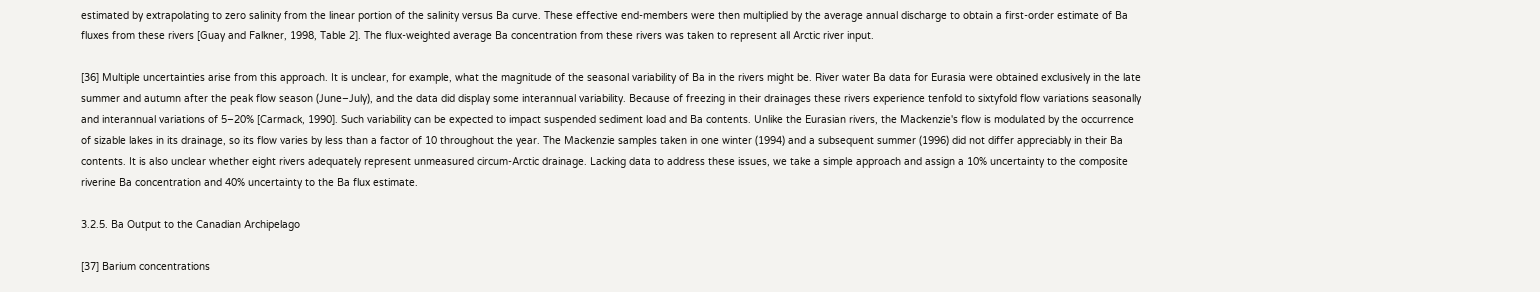estimated by extrapolating to zero salinity from the linear portion of the salinity versus Ba curve. These effective end-members were then multiplied by the average annual discharge to obtain a first-order estimate of Ba fluxes from these rivers [Guay and Falkner, 1998, Table 2]. The flux-weighted average Ba concentration from these rivers was taken to represent all Arctic river input.

[36] Multiple uncertainties arise from this approach. It is unclear, for example, what the magnitude of the seasonal variability of Ba in the rivers might be. River water Ba data for Eurasia were obtained exclusively in the late summer and autumn after the peak flow season (June–July), and the data did display some interannual variability. Because of freezing in their drainages these rivers experience tenfold to sixtyfold flow variations seasonally and interannual variations of 5–20% [Carmack, 1990]. Such variability can be expected to impact suspended sediment load and Ba contents. Unlike the Eurasian rivers, the Mackenzie's flow is modulated by the occurrence of sizable lakes in its drainage, so its flow varies by less than a factor of 10 throughout the year. The Mackenzie samples taken in one winter (1994) and a subsequent summer (1996) did not differ appreciably in their Ba contents. It is also unclear whether eight rivers adequately represent unmeasured circum-Arctic drainage. Lacking data to address these issues, we take a simple approach and assign a 10% uncertainty to the composite riverine Ba concentration and 40% uncertainty to the Ba flux estimate.

3.2.5. Ba Output to the Canadian Archipelago

[37] Barium concentrations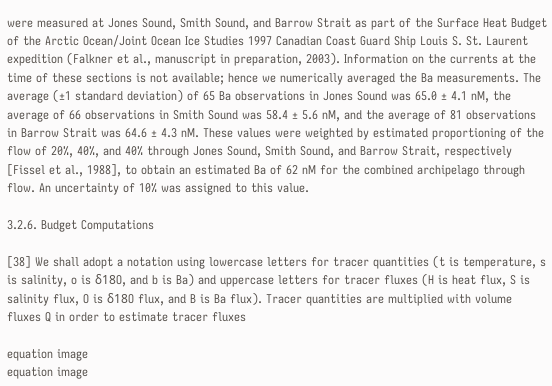were measured at Jones Sound, Smith Sound, and Barrow Strait as part of the Surface Heat Budget of the Arctic Ocean/Joint Ocean Ice Studies 1997 Canadian Coast Guard Ship Louis S. St. Laurent expedition (Falkner et al., manuscript in preparation, 2003). Information on the currents at the time of these sections is not available; hence we numerically averaged the Ba measurements. The average (±1 standard deviation) of 65 Ba observations in Jones Sound was 65.0 ± 4.1 nM, the average of 66 observations in Smith Sound was 58.4 ± 5.6 nM, and the average of 81 observations in Barrow Strait was 64.6 ± 4.3 nM. These values were weighted by estimated proportioning of the flow of 20%, 40%, and 40% through Jones Sound, Smith Sound, and Barrow Strait, respectively [Fissel et al., 1988], to obtain an estimated Ba of 62 nM for the combined archipelago through flow. An uncertainty of 10% was assigned to this value.

3.2.6. Budget Computations

[38] We shall adopt a notation using lowercase letters for tracer quantities (t is temperature, s is salinity, o is δ18O, and b is Ba) and uppercase letters for tracer fluxes (H is heat flux, S is salinity flux, O is δ18O flux, and B is Ba flux). Tracer quantities are multiplied with volume fluxes Q in order to estimate tracer fluxes

equation image
equation image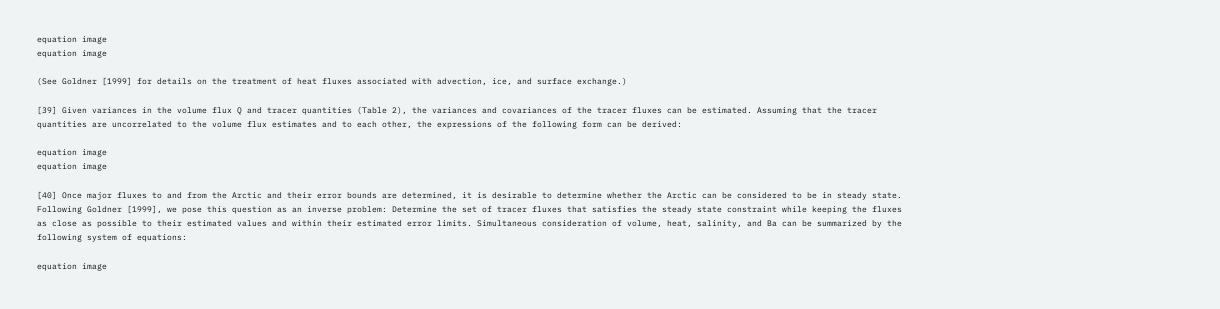equation image
equation image

(See Goldner [1999] for details on the treatment of heat fluxes associated with advection, ice, and surface exchange.)

[39] Given variances in the volume flux Q and tracer quantities (Table 2), the variances and covariances of the tracer fluxes can be estimated. Assuming that the tracer quantities are uncorrelated to the volume flux estimates and to each other, the expressions of the following form can be derived:

equation image
equation image

[40] Once major fluxes to and from the Arctic and their error bounds are determined, it is desirable to determine whether the Arctic can be considered to be in steady state. Following Goldner [1999], we pose this question as an inverse problem: Determine the set of tracer fluxes that satisfies the steady state constraint while keeping the fluxes as close as possible to their estimated values and within their estimated error limits. Simultaneous consideration of volume, heat, salinity, and Ba can be summarized by the following system of equations:

equation image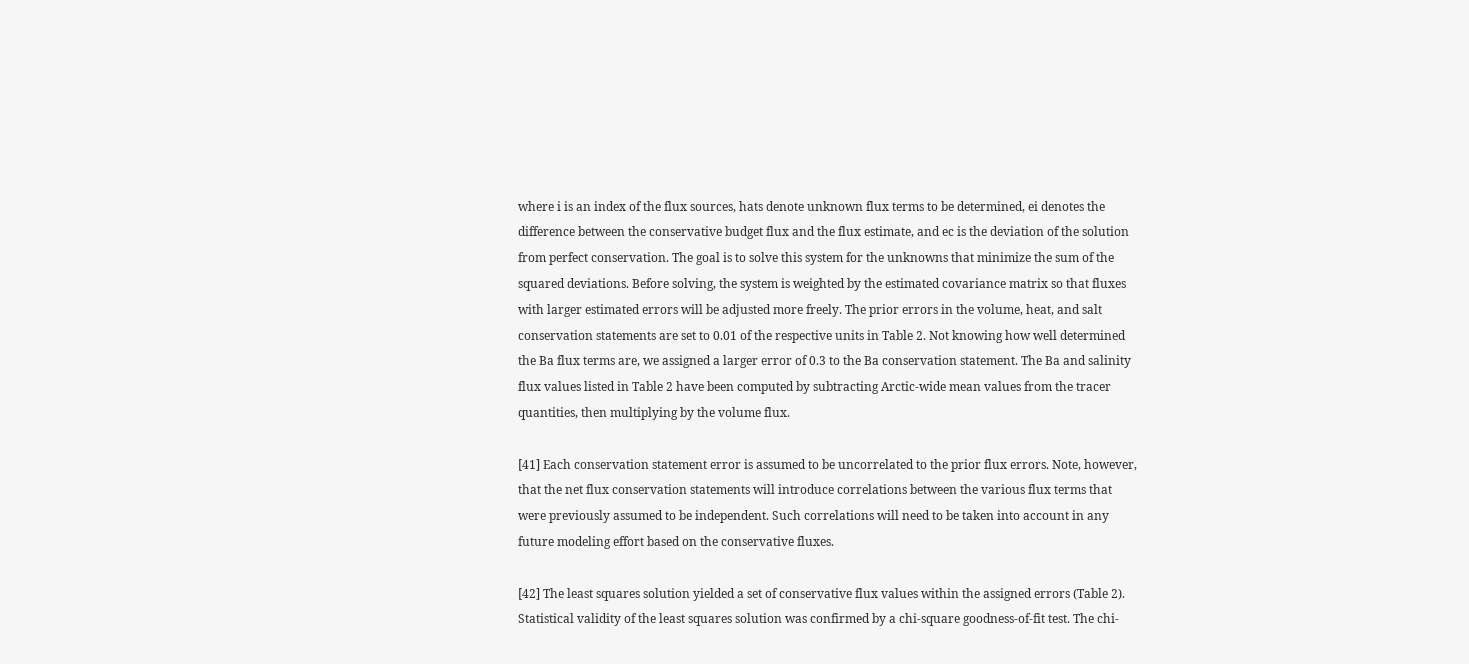where i is an index of the flux sources, hats denote unknown flux terms to be determined, ei denotes the difference between the conservative budget flux and the flux estimate, and ec is the deviation of the solution from perfect conservation. The goal is to solve this system for the unknowns that minimize the sum of the squared deviations. Before solving, the system is weighted by the estimated covariance matrix so that fluxes with larger estimated errors will be adjusted more freely. The prior errors in the volume, heat, and salt conservation statements are set to 0.01 of the respective units in Table 2. Not knowing how well determined the Ba flux terms are, we assigned a larger error of 0.3 to the Ba conservation statement. The Ba and salinity flux values listed in Table 2 have been computed by subtracting Arctic-wide mean values from the tracer quantities, then multiplying by the volume flux.

[41] Each conservation statement error is assumed to be uncorrelated to the prior flux errors. Note, however, that the net flux conservation statements will introduce correlations between the various flux terms that were previously assumed to be independent. Such correlations will need to be taken into account in any future modeling effort based on the conservative fluxes.

[42] The least squares solution yielded a set of conservative flux values within the assigned errors (Table 2). Statistical validity of the least squares solution was confirmed by a chi-square goodness-of-fit test. The chi-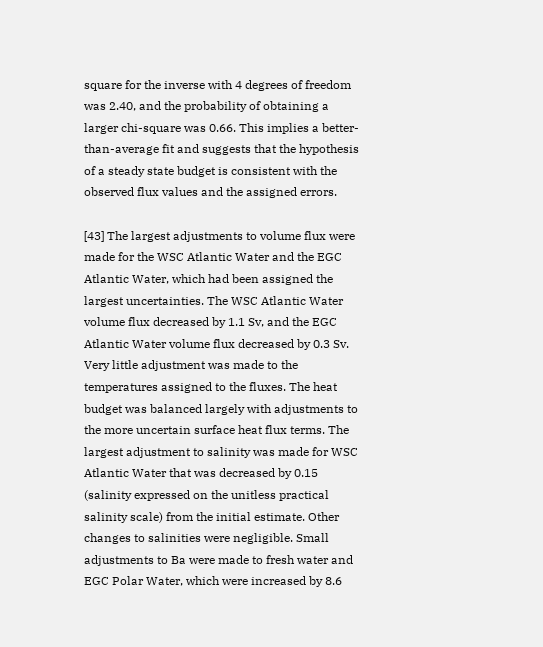square for the inverse with 4 degrees of freedom was 2.40, and the probability of obtaining a larger chi-square was 0.66. This implies a better-than-average fit and suggests that the hypothesis of a steady state budget is consistent with the observed flux values and the assigned errors.

[43] The largest adjustments to volume flux were made for the WSC Atlantic Water and the EGC Atlantic Water, which had been assigned the largest uncertainties. The WSC Atlantic Water volume flux decreased by 1.1 Sv, and the EGC Atlantic Water volume flux decreased by 0.3 Sv. Very little adjustment was made to the temperatures assigned to the fluxes. The heat budget was balanced largely with adjustments to the more uncertain surface heat flux terms. The largest adjustment to salinity was made for WSC Atlantic Water that was decreased by 0.15 (salinity expressed on the unitless practical salinity scale) from the initial estimate. Other changes to salinities were negligible. Small adjustments to Ba were made to fresh water and EGC Polar Water, which were increased by 8.6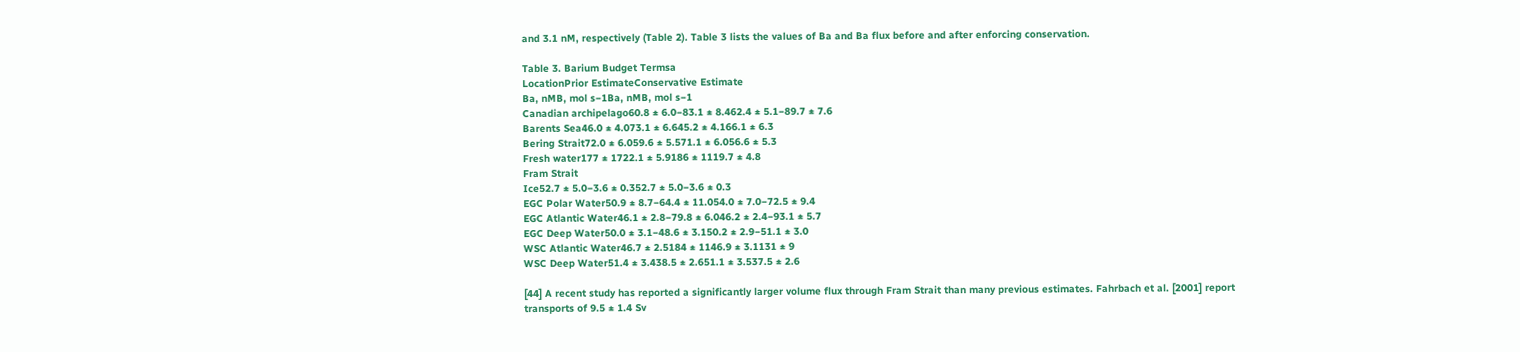and 3.1 nM, respectively (Table 2). Table 3 lists the values of Ba and Ba flux before and after enforcing conservation.

Table 3. Barium Budget Termsa
LocationPrior EstimateConservative Estimate
Ba, nMB, mol s−1Ba, nMB, mol s−1
Canadian archipelago60.8 ± 6.0−83.1 ± 8.462.4 ± 5.1−89.7 ± 7.6
Barents Sea46.0 ± 4.073.1 ± 6.645.2 ± 4.166.1 ± 6.3
Bering Strait72.0 ± 6.059.6 ± 5.571.1 ± 6.056.6 ± 5.3
Fresh water177 ± 1722.1 ± 5.9186 ± 1119.7 ± 4.8
Fram Strait
Ice52.7 ± 5.0−3.6 ± 0.352.7 ± 5.0−3.6 ± 0.3
EGC Polar Water50.9 ± 8.7−64.4 ± 11.054.0 ± 7.0−72.5 ± 9.4
EGC Atlantic Water46.1 ± 2.8−79.8 ± 6.046.2 ± 2.4−93.1 ± 5.7
EGC Deep Water50.0 ± 3.1−48.6 ± 3.150.2 ± 2.9−51.1 ± 3.0
WSC Atlantic Water46.7 ± 2.5184 ± 1146.9 ± 3.1131 ± 9
WSC Deep Water51.4 ± 3.438.5 ± 2.651.1 ± 3.537.5 ± 2.6

[44] A recent study has reported a significantly larger volume flux through Fram Strait than many previous estimates. Fahrbach et al. [2001] report transports of 9.5 ± 1.4 Sv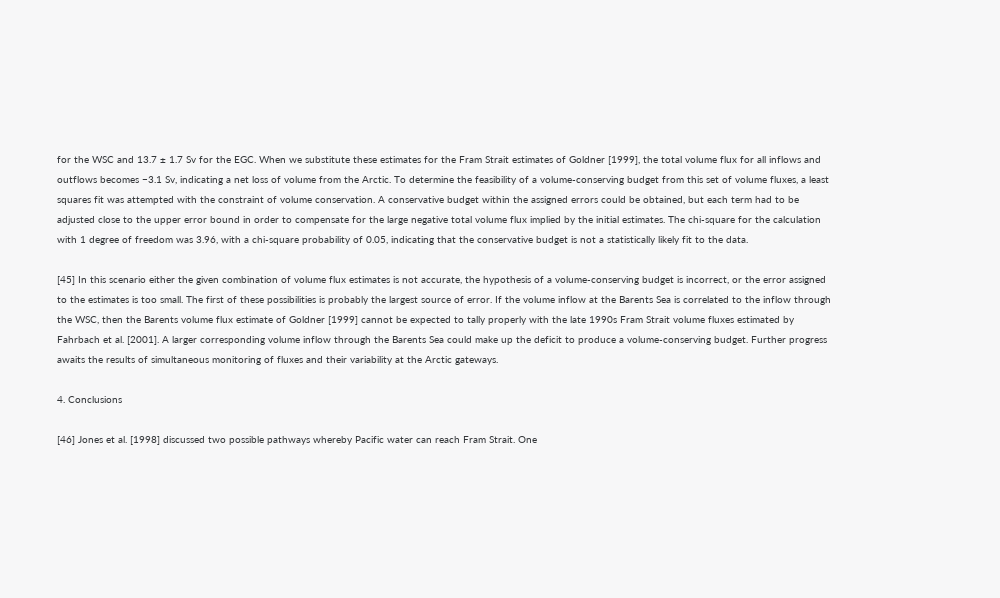for the WSC and 13.7 ± 1.7 Sv for the EGC. When we substitute these estimates for the Fram Strait estimates of Goldner [1999], the total volume flux for all inflows and outflows becomes −3.1 Sv, indicating a net loss of volume from the Arctic. To determine the feasibility of a volume-conserving budget from this set of volume fluxes, a least squares fit was attempted with the constraint of volume conservation. A conservative budget within the assigned errors could be obtained, but each term had to be adjusted close to the upper error bound in order to compensate for the large negative total volume flux implied by the initial estimates. The chi-square for the calculation with 1 degree of freedom was 3.96, with a chi-square probability of 0.05, indicating that the conservative budget is not a statistically likely fit to the data.

[45] In this scenario either the given combination of volume flux estimates is not accurate, the hypothesis of a volume-conserving budget is incorrect, or the error assigned to the estimates is too small. The first of these possibilities is probably the largest source of error. If the volume inflow at the Barents Sea is correlated to the inflow through the WSC, then the Barents volume flux estimate of Goldner [1999] cannot be expected to tally properly with the late 1990s Fram Strait volume fluxes estimated by Fahrbach et al. [2001]. A larger corresponding volume inflow through the Barents Sea could make up the deficit to produce a volume-conserving budget. Further progress awaits the results of simultaneous monitoring of fluxes and their variability at the Arctic gateways.

4. Conclusions

[46] Jones et al. [1998] discussed two possible pathways whereby Pacific water can reach Fram Strait. One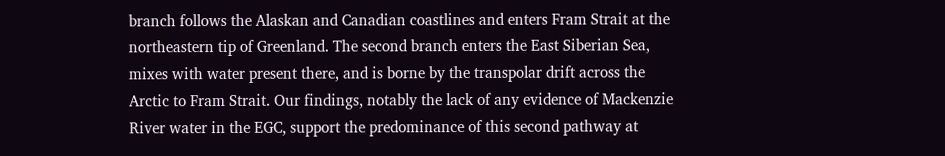branch follows the Alaskan and Canadian coastlines and enters Fram Strait at the northeastern tip of Greenland. The second branch enters the East Siberian Sea, mixes with water present there, and is borne by the transpolar drift across the Arctic to Fram Strait. Our findings, notably the lack of any evidence of Mackenzie River water in the EGC, support the predominance of this second pathway at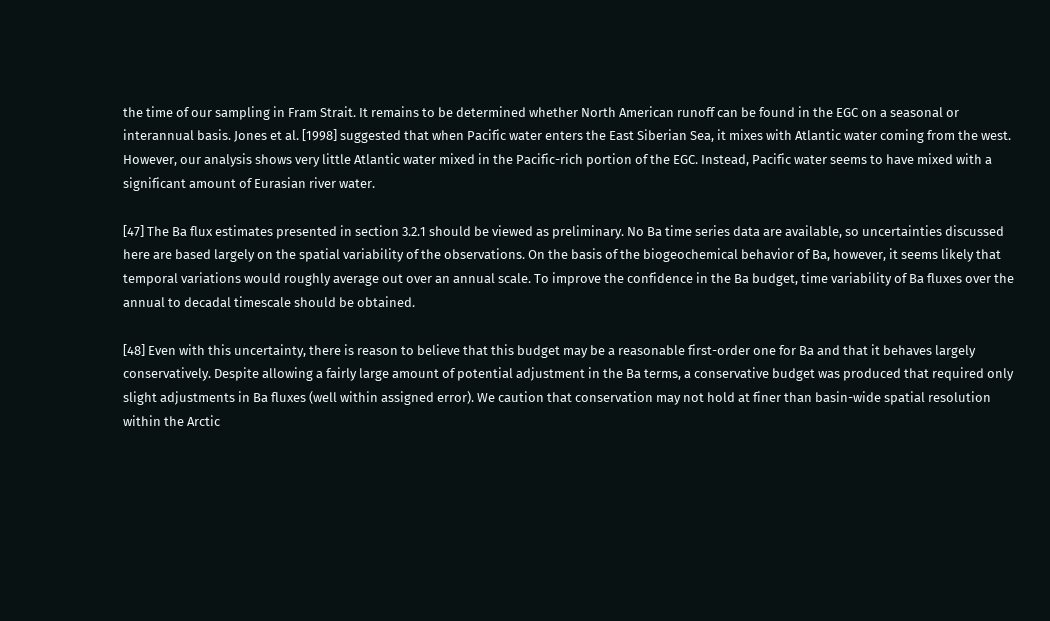the time of our sampling in Fram Strait. It remains to be determined whether North American runoff can be found in the EGC on a seasonal or interannual basis. Jones et al. [1998] suggested that when Pacific water enters the East Siberian Sea, it mixes with Atlantic water coming from the west. However, our analysis shows very little Atlantic water mixed in the Pacific-rich portion of the EGC. Instead, Pacific water seems to have mixed with a significant amount of Eurasian river water.

[47] The Ba flux estimates presented in section 3.2.1 should be viewed as preliminary. No Ba time series data are available, so uncertainties discussed here are based largely on the spatial variability of the observations. On the basis of the biogeochemical behavior of Ba, however, it seems likely that temporal variations would roughly average out over an annual scale. To improve the confidence in the Ba budget, time variability of Ba fluxes over the annual to decadal timescale should be obtained.

[48] Even with this uncertainty, there is reason to believe that this budget may be a reasonable first-order one for Ba and that it behaves largely conservatively. Despite allowing a fairly large amount of potential adjustment in the Ba terms, a conservative budget was produced that required only slight adjustments in Ba fluxes (well within assigned error). We caution that conservation may not hold at finer than basin-wide spatial resolution within the Arctic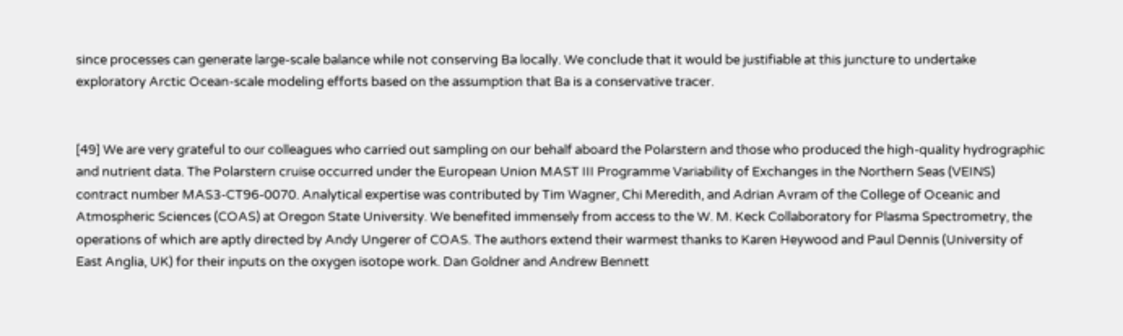since processes can generate large-scale balance while not conserving Ba locally. We conclude that it would be justifiable at this juncture to undertake exploratory Arctic Ocean-scale modeling efforts based on the assumption that Ba is a conservative tracer.


[49] We are very grateful to our colleagues who carried out sampling on our behalf aboard the Polarstern and those who produced the high-quality hydrographic and nutrient data. The Polarstern cruise occurred under the European Union MAST III Programme Variability of Exchanges in the Northern Seas (VEINS) contract number MAS3-CT96-0070. Analytical expertise was contributed by Tim Wagner, Chi Meredith, and Adrian Avram of the College of Oceanic and Atmospheric Sciences (COAS) at Oregon State University. We benefited immensely from access to the W. M. Keck Collaboratory for Plasma Spectrometry, the operations of which are aptly directed by Andy Ungerer of COAS. The authors extend their warmest thanks to Karen Heywood and Paul Dennis (University of East Anglia, UK) for their inputs on the oxygen isotope work. Dan Goldner and Andrew Bennett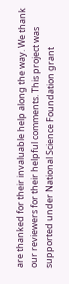are thanked for their invaluable help along the way. We thank our reviewers for their helpful comments. This project was supported under National Science Foundation grant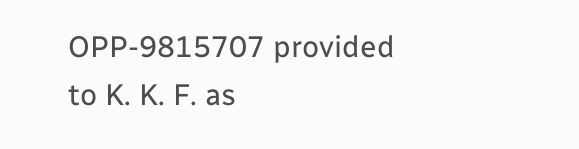OPP-9815707 provided to K. K. F. as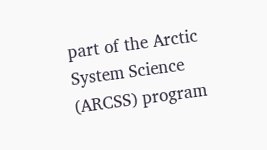part of the Arctic System Science (ARCSS) program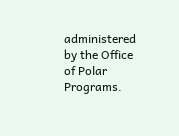administered by the Office of Polar Programs.